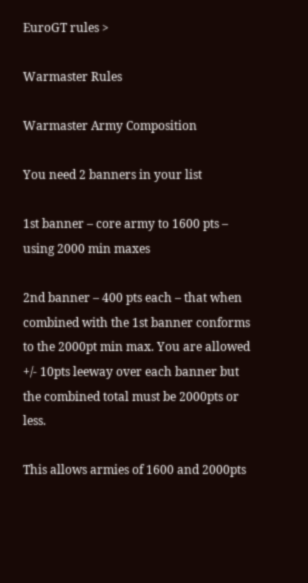EuroGT rules >

Warmaster Rules

Warmaster Army Composition

You need 2 banners in your list

1st banner – core army to 1600 pts – using 2000 min maxes

2nd banner – 400 pts each – that when combined with the 1st banner conforms to the 2000pt min max. You are allowed +/- 10pts leeway over each banner but the combined total must be 2000pts or less.

This allows armies of 1600 and 2000pts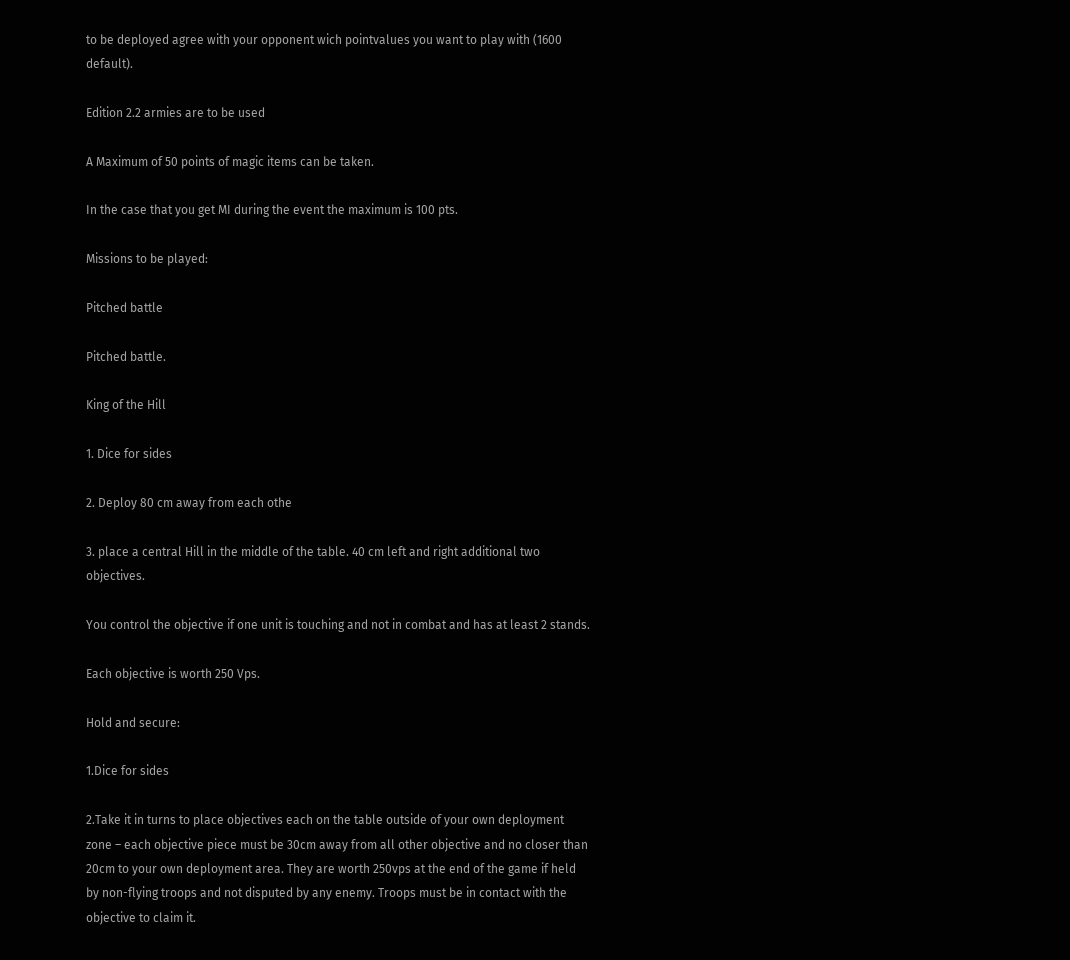to be deployed agree with your opponent wich pointvalues you want to play with (1600 default).

Edition 2.2 armies are to be used

A Maximum of 50 points of magic items can be taken.

In the case that you get MI during the event the maximum is 100 pts.

Missions to be played:

Pitched battle

Pitched battle.

King of the Hill

1. Dice for sides

2. Deploy 80 cm away from each othe

3. place a central Hill in the middle of the table. 40 cm left and right additional two objectives.

You control the objective if one unit is touching and not in combat and has at least 2 stands.

Each objective is worth 250 Vps.

Hold and secure:

1.Dice for sides

2.Take it in turns to place objectives each on the table outside of your own deployment zone – each objective piece must be 30cm away from all other objective and no closer than 20cm to your own deployment area. They are worth 250vps at the end of the game if held by non-flying troops and not disputed by any enemy. Troops must be in contact with the objective to claim it.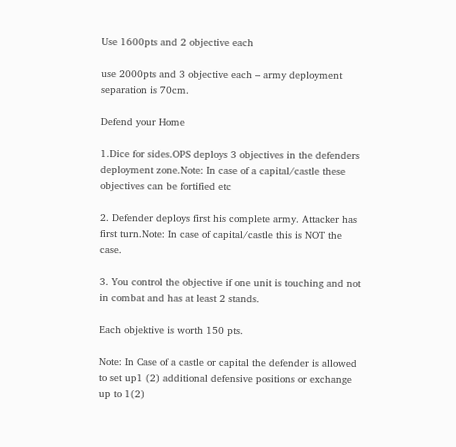Use 1600pts and 2 objective each

use 2000pts and 3 objective each – army deployment separation is 70cm.

Defend your Home

1.Dice for sides.OPS deploys 3 objectives in the defenders deployment zone.Note: In case of a capital/castle these objectives can be fortified etc

2. Defender deploys first his complete army. Attacker has first turn.Note: In case of capital/castle this is NOT the case.

3. You control the objective if one unit is touching and not in combat and has at least 2 stands.

Each objektive is worth 150 pts.

Note: In Case of a castle or capital the defender is allowed to set up1 (2) additional defensive positions or exchange up to 1(2)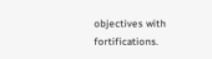objectives with fortifications.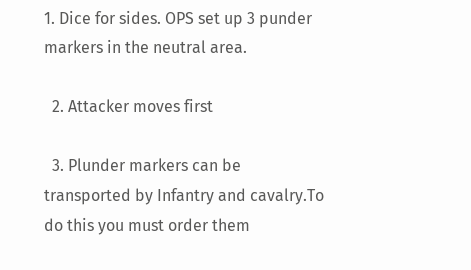1. Dice for sides. OPS set up 3 punder markers in the neutral area.

  2. Attacker moves first

  3. Plunder markers can be transported by Infantry and cavalry.To do this you must order them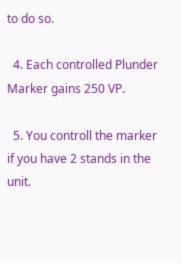to do so.

  4. Each controlled Plunder Marker gains 250 VP.

  5. You controll the marker if you have 2 stands in the unit.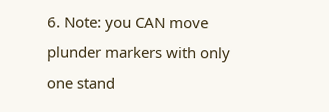6. Note: you CAN move plunder markers with only one stand